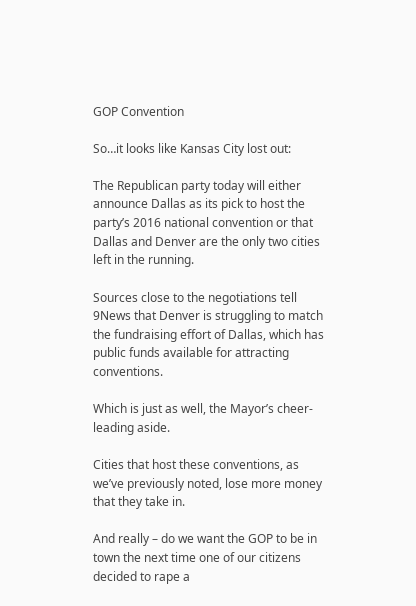GOP Convention

So…it looks like Kansas City lost out:

The Republican party today will either announce Dallas as its pick to host the party’s 2016 national convention or that Dallas and Denver are the only two cities left in the running.

Sources close to the negotiations tell 9News that Denver is struggling to match the fundraising effort of Dallas, which has public funds available for attracting conventions.

Which is just as well, the Mayor’s cheer-leading aside.

Cities that host these conventions, as we’ve previously noted, lose more money that they take in.

And really – do we want the GOP to be in town the next time one of our citizens decided to rape a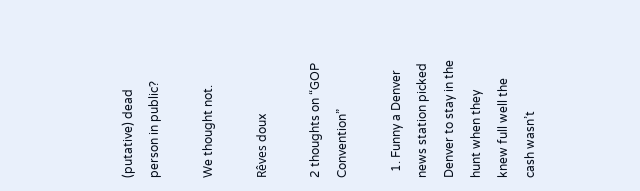(putative) dead person in public?

We thought not.

Rêves doux

2 thoughts on “GOP Convention”

  1. Funny a Denver news station picked Denver to stay in the hunt when they knew full well the cash wasn’t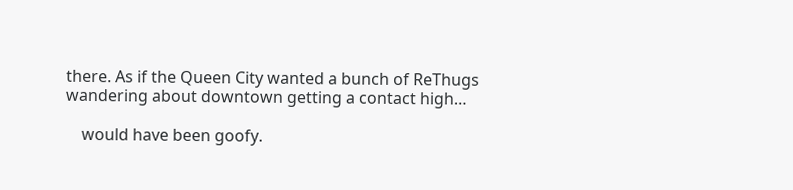there. As if the Queen City wanted a bunch of ReThugs wandering about downtown getting a contact high…

    would have been goofy.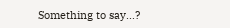Something to say...?